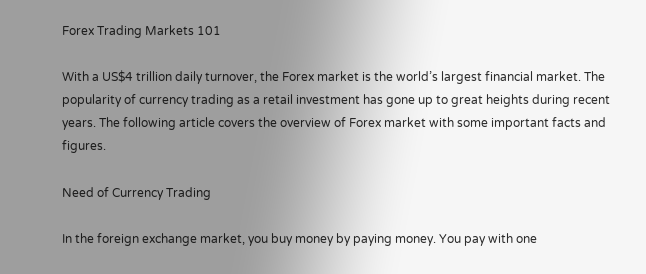Forex Trading Markets 101

With a US$4 trillion daily turnover, the Forex market is the world’s largest financial market. The popularity of currency trading as a retail investment has gone up to great heights during recent years. The following article covers the overview of Forex market with some important facts and figures.

Need of Currency Trading

In the foreign exchange market, you buy money by paying money. You pay with one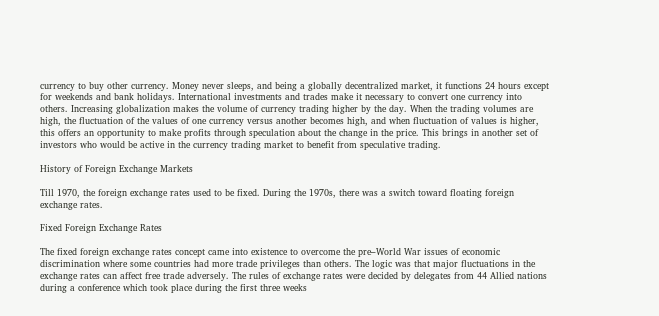currency to buy other currency. Money never sleeps, and being a globally decentralized market, it functions 24 hours except for weekends and bank holidays. International investments and trades make it necessary to convert one currency into others. Increasing globalization makes the volume of currency trading higher by the day. When the trading volumes are high, the fluctuation of the values of one currency versus another becomes high, and when fluctuation of values is higher, this offers an opportunity to make profits through speculation about the change in the price. This brings in another set of investors who would be active in the currency trading market to benefit from speculative trading.

History of Foreign Exchange Markets

Till 1970, the foreign exchange rates used to be fixed. During the 1970s, there was a switch toward floating foreign exchange rates.

Fixed Foreign Exchange Rates

The fixed foreign exchange rates concept came into existence to overcome the pre–World War issues of economic discrimination where some countries had more trade privileges than others. The logic was that major fluctuations in the exchange rates can affect free trade adversely. The rules of exchange rates were decided by delegates from 44 Allied nations during a conference which took place during the first three weeks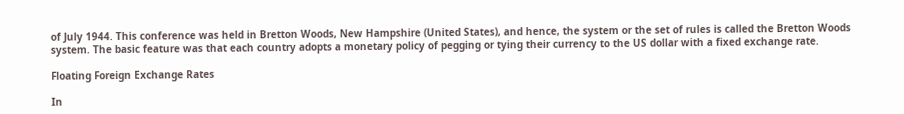of July 1944. This conference was held in Bretton Woods, New Hampshire (United States), and hence, the system or the set of rules is called the Bretton Woods system. The basic feature was that each country adopts a monetary policy of pegging or tying their currency to the US dollar with a fixed exchange rate.

Floating Foreign Exchange Rates

In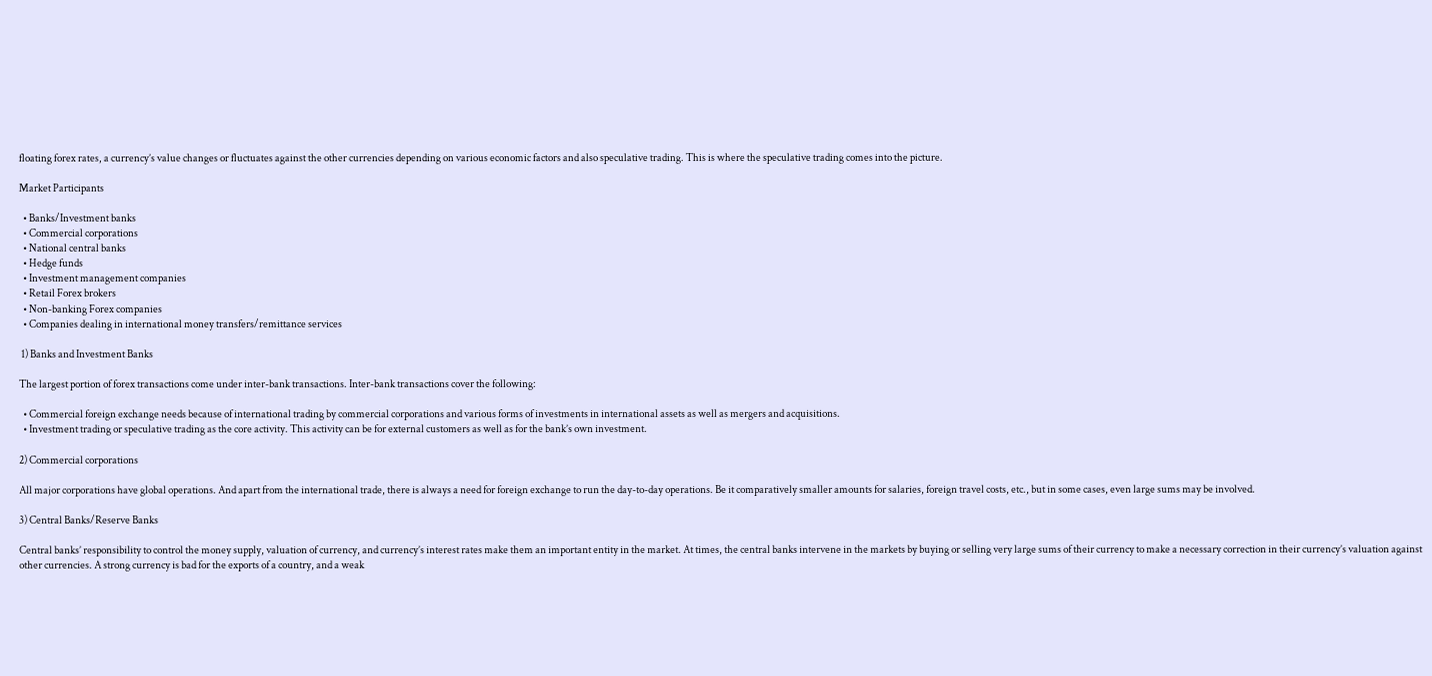floating forex rates, a currency’s value changes or fluctuates against the other currencies depending on various economic factors and also speculative trading. This is where the speculative trading comes into the picture.

Market Participants

  • Banks/Investment banks
  • Commercial corporations
  • National central banks
  • Hedge funds
  • Investment management companies
  • Retail Forex brokers
  • Non-banking Forex companies
  • Companies dealing in international money transfers/remittance services

 1) Banks and Investment Banks

The largest portion of forex transactions come under inter-bank transactions. Inter-bank transactions cover the following:

  • Commercial foreign exchange needs because of international trading by commercial corporations and various forms of investments in international assets as well as mergers and acquisitions.
  • Investment trading or speculative trading as the core activity. This activity can be for external customers as well as for the bank’s own investment.

2) Commercial corporations

All major corporations have global operations. And apart from the international trade, there is always a need for foreign exchange to run the day-to-day operations. Be it comparatively smaller amounts for salaries, foreign travel costs, etc., but in some cases, even large sums may be involved.

3) Central Banks/Reserve Banks

Central banks’ responsibility to control the money supply, valuation of currency, and currency’s interest rates make them an important entity in the market. At times, the central banks intervene in the markets by buying or selling very large sums of their currency to make a necessary correction in their currency’s valuation against other currencies. A strong currency is bad for the exports of a country, and a weak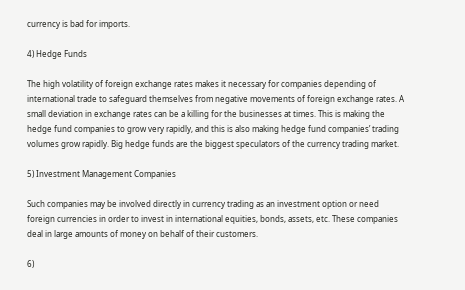currency is bad for imports.

4) Hedge Funds

The high volatility of foreign exchange rates makes it necessary for companies depending of international trade to safeguard themselves from negative movements of foreign exchange rates. A small deviation in exchange rates can be a killing for the businesses at times. This is making the hedge fund companies to grow very rapidly, and this is also making hedge fund companies’ trading volumes grow rapidly. Big hedge funds are the biggest speculators of the currency trading market.

5) Investment Management Companies

Such companies may be involved directly in currency trading as an investment option or need foreign currencies in order to invest in international equities, bonds, assets, etc. These companies deal in large amounts of money on behalf of their customers.

6)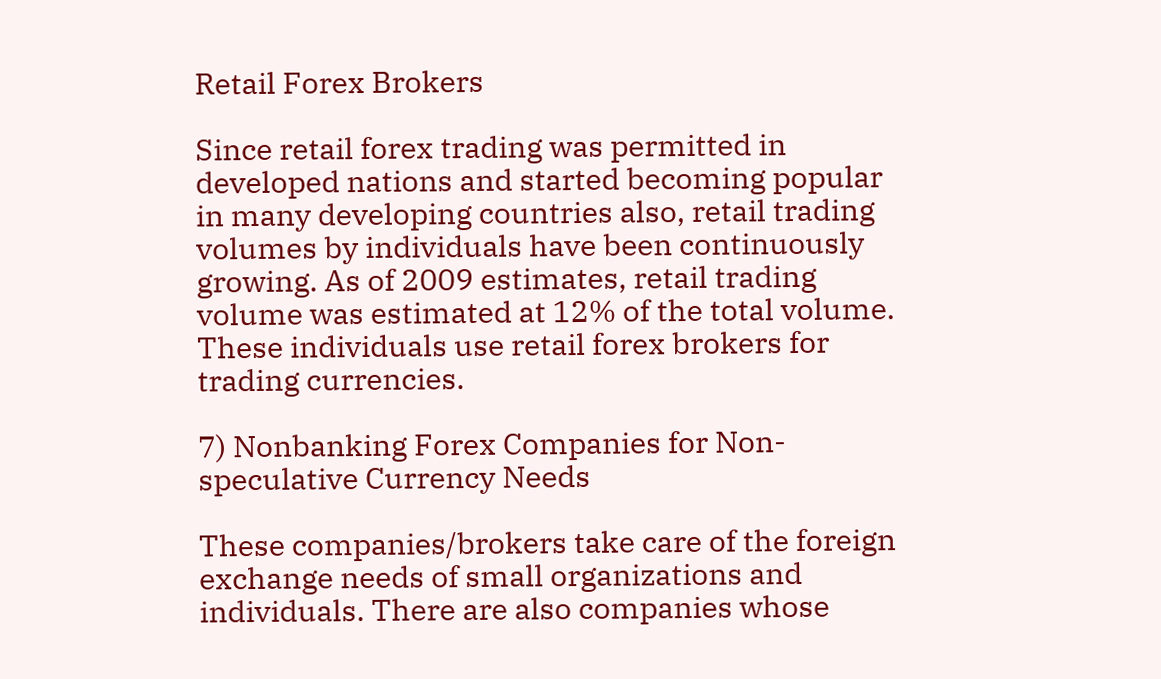Retail Forex Brokers

Since retail forex trading was permitted in developed nations and started becoming popular in many developing countries also, retail trading volumes by individuals have been continuously growing. As of 2009 estimates, retail trading volume was estimated at 12% of the total volume. These individuals use retail forex brokers for trading currencies.

7) Nonbanking Forex Companies for Non-speculative Currency Needs

These companies/brokers take care of the foreign exchange needs of small organizations and individuals. There are also companies whose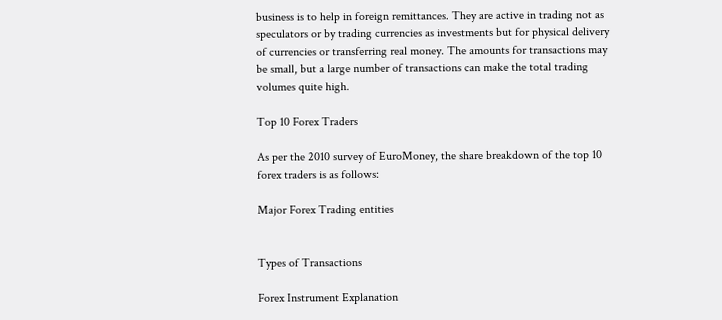business is to help in foreign remittances. They are active in trading not as speculators or by trading currencies as investments but for physical delivery of currencies or transferring real money. The amounts for transactions may be small, but a large number of transactions can make the total trading volumes quite high.

Top 10 Forex Traders

As per the 2010 survey of EuroMoney, the share breakdown of the top 10 forex traders is as follows:

Major Forex Trading entities


Types of Transactions

Forex Instrument Explanation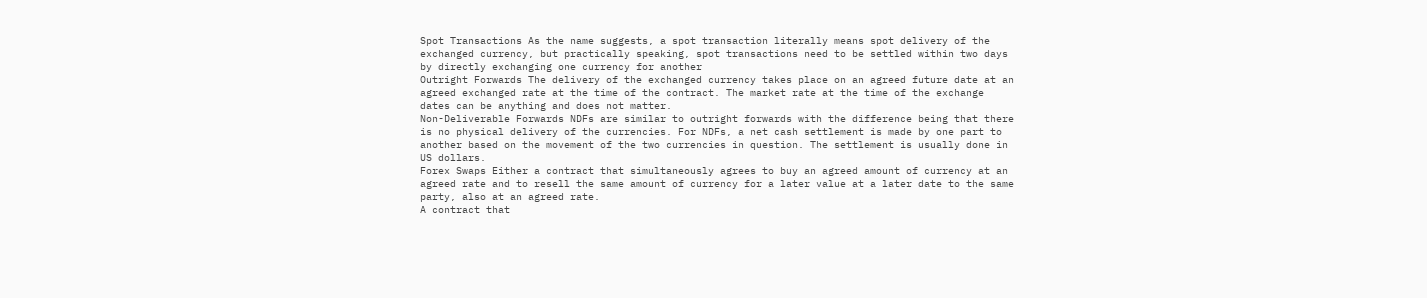Spot Transactions As the name suggests, a spot transaction literally means spot delivery of the exchanged currency, but practically speaking, spot transactions need to be settled within two days by directly exchanging one currency for another
Outright Forwards The delivery of the exchanged currency takes place on an agreed future date at an agreed exchanged rate at the time of the contract. The market rate at the time of the exchange dates can be anything and does not matter.
Non-Deliverable Forwards NDFs are similar to outright forwards with the difference being that there is no physical delivery of the currencies. For NDFs, a net cash settlement is made by one part to another based on the movement of the two currencies in question. The settlement is usually done in US dollars.
Forex Swaps Either a contract that simultaneously agrees to buy an agreed amount of currency at an agreed rate and to resell the same amount of currency for a later value at a later date to the same party, also at an agreed rate.
A contract that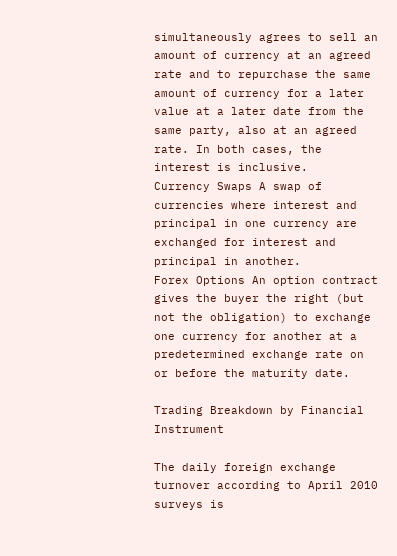simultaneously agrees to sell an amount of currency at an agreed rate and to repurchase the same amount of currency for a later value at a later date from the same party, also at an agreed rate. In both cases, the interest is inclusive.
Currency Swaps A swap of currencies where interest and principal in one currency are exchanged for interest and principal in another.
Forex Options An option contract gives the buyer the right (but not the obligation) to exchange one currency for another at a predetermined exchange rate on or before the maturity date.

Trading Breakdown by Financial Instrument

The daily foreign exchange turnover according to April 2010 surveys is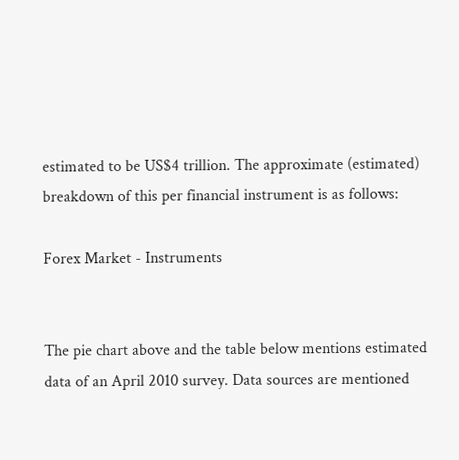estimated to be US$4 trillion. The approximate (estimated) breakdown of this per financial instrument is as follows:

Forex Market - Instruments


The pie chart above and the table below mentions estimated data of an April 2010 survey. Data sources are mentioned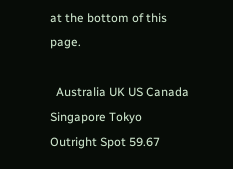at the bottom of this page.

  Australia UK US Canada Singapore Tokyo
Outright Spot 59.67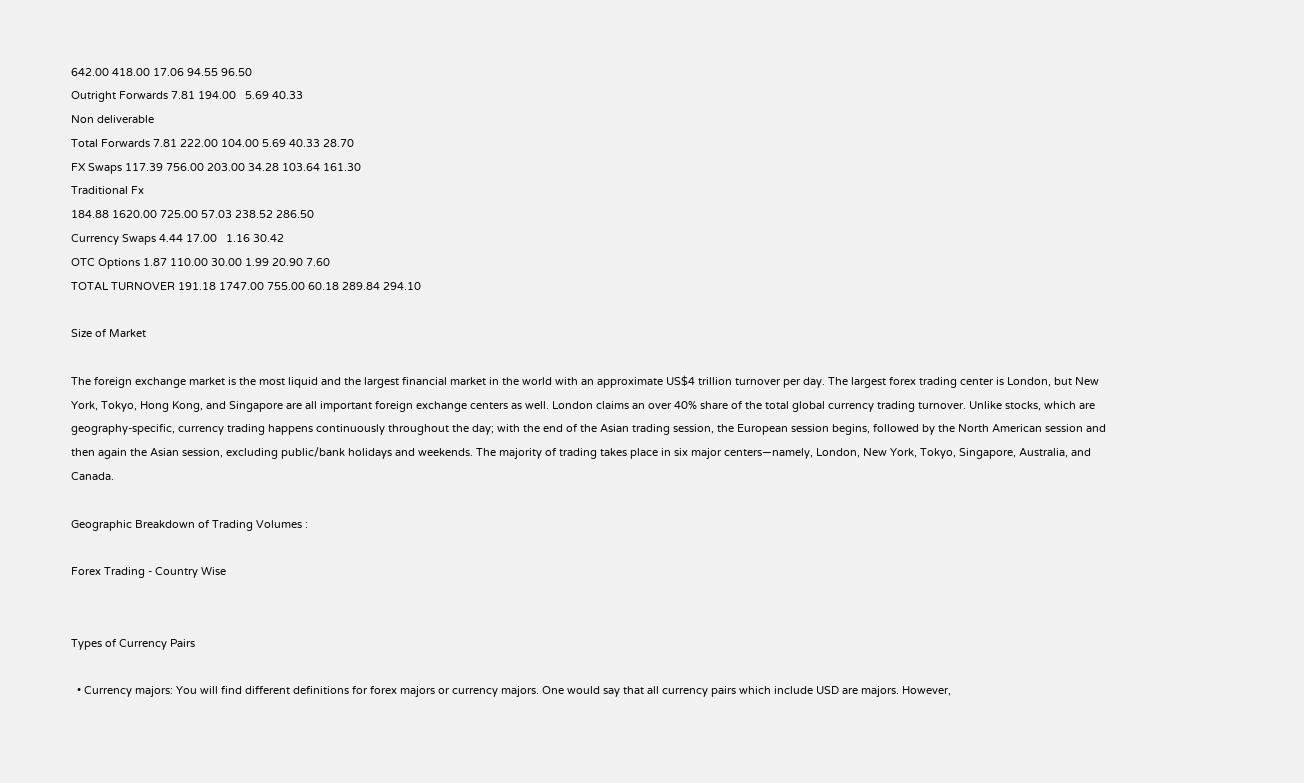642.00 418.00 17.06 94.55 96.50
Outright Forwards 7.81 194.00   5.69 40.33
Non deliverable
Total Forwards 7.81 222.00 104.00 5.69 40.33 28.70
FX Swaps 117.39 756.00 203.00 34.28 103.64 161.30
Traditional Fx
184.88 1620.00 725.00 57.03 238.52 286.50
Currency Swaps 4.44 17.00   1.16 30.42
OTC Options 1.87 110.00 30.00 1.99 20.90 7.60
TOTAL TURNOVER 191.18 1747.00 755.00 60.18 289.84 294.10

Size of Market

The foreign exchange market is the most liquid and the largest financial market in the world with an approximate US$4 trillion turnover per day. The largest forex trading center is London, but New York, Tokyo, Hong Kong, and Singapore are all important foreign exchange centers as well. London claims an over 40% share of the total global currency trading turnover. Unlike stocks, which are geography-specific, currency trading happens continuously throughout the day; with the end of the Asian trading session, the European session begins, followed by the North American session and then again the Asian session, excluding public/bank holidays and weekends. The majority of trading takes place in six major centers—namely, London, New York, Tokyo, Singapore, Australia, and Canada.

Geographic Breakdown of Trading Volumes :

Forex Trading - Country Wise


Types of Currency Pairs

  • Currency majors: You will find different definitions for forex majors or currency majors. One would say that all currency pairs which include USD are majors. However,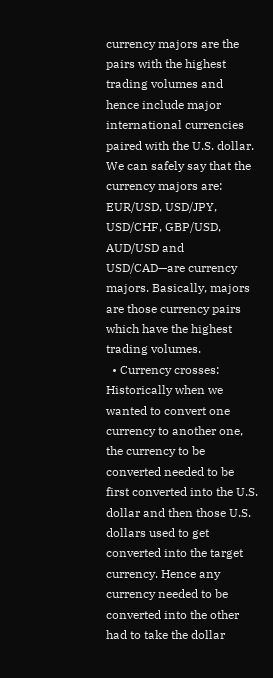currency majors are the pairs with the highest trading volumes and hence include major international currencies paired with the U.S. dollar. We can safely say that the currency majors are: EUR/USD, USD/JPY, USD/CHF, GBP/USD, AUD/USD and USD/CAD—are currency majors. Basically, majors are those currency pairs which have the highest trading volumes.
  • Currency crosses: Historically when we wanted to convert one currency to another one, the currency to be converted needed to be first converted into the U.S. dollar and then those U.S. dollars used to get converted into the target currency. Hence any currency needed to be converted into the other had to take the dollar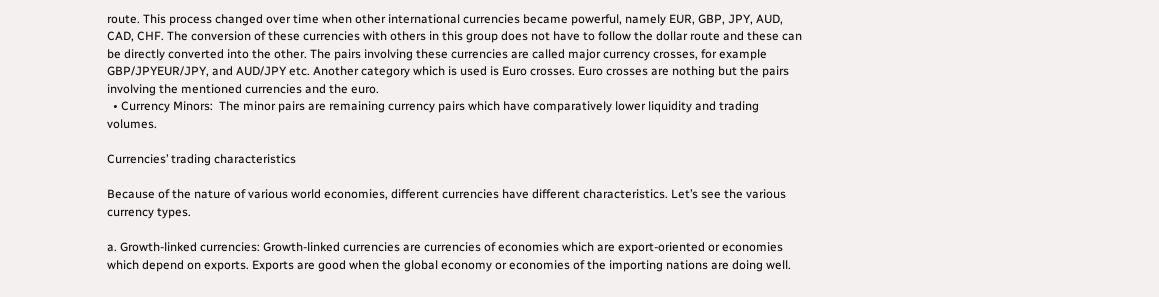route. This process changed over time when other international currencies became powerful, namely EUR, GBP, JPY, AUD, CAD, CHF. The conversion of these currencies with others in this group does not have to follow the dollar route and these can be directly converted into the other. The pairs involving these currencies are called major currency crosses, for example GBP/JPYEUR/JPY, and AUD/JPY etc. Another category which is used is Euro crosses. Euro crosses are nothing but the pairs involving the mentioned currencies and the euro.
  • Currency Minors:  The minor pairs are remaining currency pairs which have comparatively lower liquidity and trading volumes.

Currencies’ trading characteristics

Because of the nature of various world economies, different currencies have different characteristics. Let’s see the various currency types.

a. Growth-linked currencies: Growth-linked currencies are currencies of economies which are export-oriented or economies which depend on exports. Exports are good when the global economy or economies of the importing nations are doing well.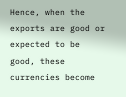Hence, when the exports are good or expected to be good, these currencies become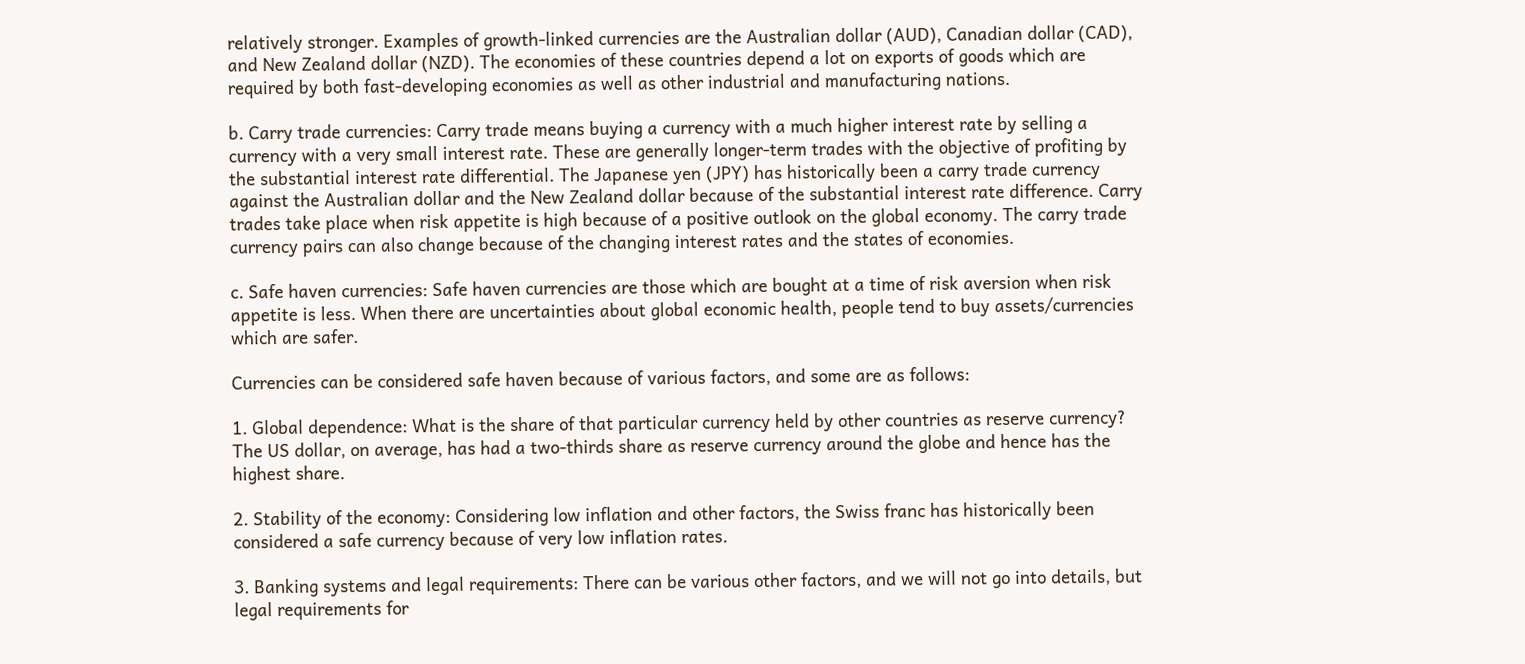relatively stronger. Examples of growth-linked currencies are the Australian dollar (AUD), Canadian dollar (CAD), and New Zealand dollar (NZD). The economies of these countries depend a lot on exports of goods which are required by both fast-developing economies as well as other industrial and manufacturing nations.

b. Carry trade currencies: Carry trade means buying a currency with a much higher interest rate by selling a currency with a very small interest rate. These are generally longer-term trades with the objective of profiting by the substantial interest rate differential. The Japanese yen (JPY) has historically been a carry trade currency against the Australian dollar and the New Zealand dollar because of the substantial interest rate difference. Carry trades take place when risk appetite is high because of a positive outlook on the global economy. The carry trade currency pairs can also change because of the changing interest rates and the states of economies.

c. Safe haven currencies: Safe haven currencies are those which are bought at a time of risk aversion when risk appetite is less. When there are uncertainties about global economic health, people tend to buy assets/currencies which are safer.

Currencies can be considered safe haven because of various factors, and some are as follows:

1. Global dependence: What is the share of that particular currency held by other countries as reserve currency? The US dollar, on average, has had a two-thirds share as reserve currency around the globe and hence has the highest share.

2. Stability of the economy: Considering low inflation and other factors, the Swiss franc has historically been considered a safe currency because of very low inflation rates.

3. Banking systems and legal requirements: There can be various other factors, and we will not go into details, but legal requirements for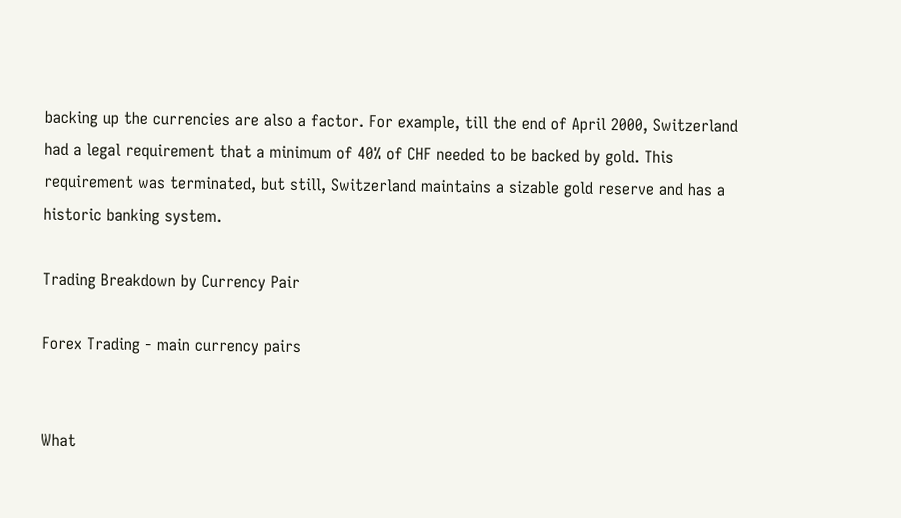backing up the currencies are also a factor. For example, till the end of April 2000, Switzerland had a legal requirement that a minimum of 40% of CHF needed to be backed by gold. This requirement was terminated, but still, Switzerland maintains a sizable gold reserve and has a historic banking system.

Trading Breakdown by Currency Pair

Forex Trading - main currency pairs


What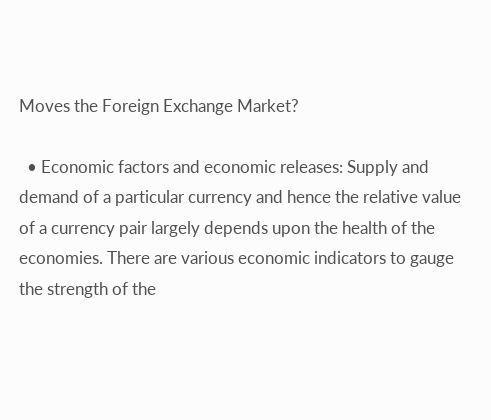Moves the Foreign Exchange Market?

  • Economic factors and economic releases: Supply and demand of a particular currency and hence the relative value of a currency pair largely depends upon the health of the economies. There are various economic indicators to gauge the strength of the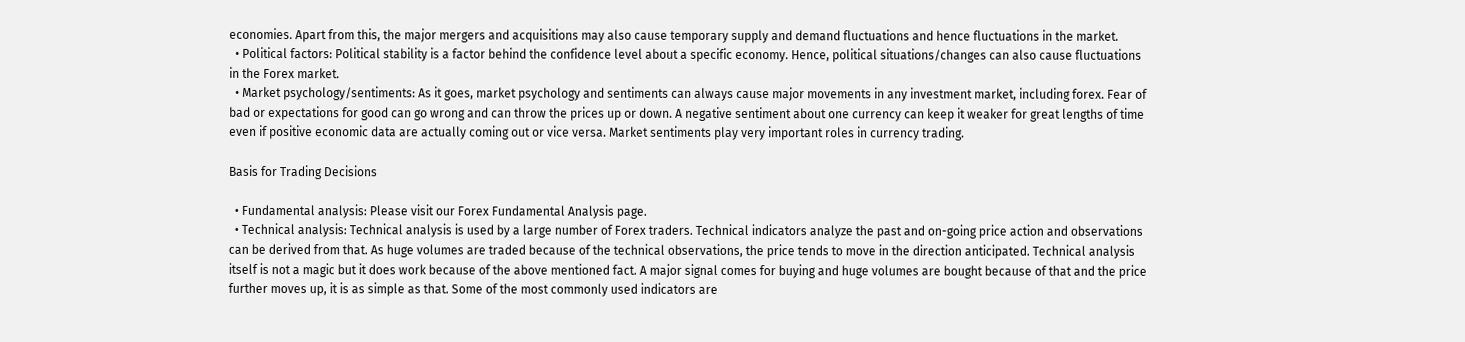economies. Apart from this, the major mergers and acquisitions may also cause temporary supply and demand fluctuations and hence fluctuations in the market.
  • Political factors: Political stability is a factor behind the confidence level about a specific economy. Hence, political situations/changes can also cause fluctuations in the Forex market.
  • Market psychology/sentiments: As it goes, market psychology and sentiments can always cause major movements in any investment market, including forex. Fear of bad or expectations for good can go wrong and can throw the prices up or down. A negative sentiment about one currency can keep it weaker for great lengths of time even if positive economic data are actually coming out or vice versa. Market sentiments play very important roles in currency trading.

Basis for Trading Decisions

  • Fundamental analysis: Please visit our Forex Fundamental Analysis page.
  • Technical analysis: Technical analysis is used by a large number of Forex traders. Technical indicators analyze the past and on-going price action and observations can be derived from that. As huge volumes are traded because of the technical observations, the price tends to move in the direction anticipated. Technical analysis itself is not a magic but it does work because of the above mentioned fact. A major signal comes for buying and huge volumes are bought because of that and the price further moves up, it is as simple as that. Some of the most commonly used indicators are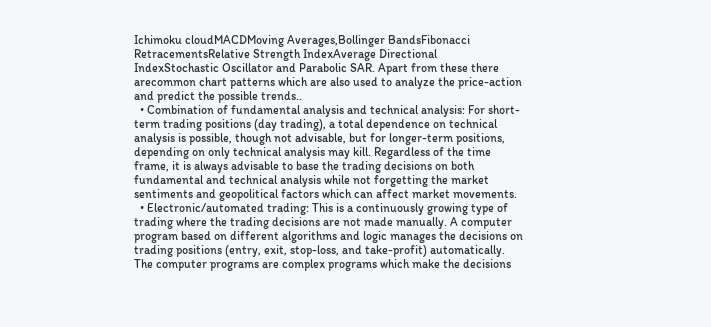Ichimoku cloudMACDMoving Averages,Bollinger BandsFibonacci RetracementsRelative Strength IndexAverage Directional IndexStochastic Oscillator and Parabolic SAR. Apart from these there arecommon chart patterns which are also used to analyze the price-action and predict the possible trends..
  • Combination of fundamental analysis and technical analysis: For short-term trading positions (day trading), a total dependence on technical analysis is possible, though not advisable, but for longer-term positions, depending on only technical analysis may kill. Regardless of the time frame, it is always advisable to base the trading decisions on both fundamental and technical analysis while not forgetting the market sentiments and geopolitical factors which can affect market movements.
  • Electronic/automated trading: This is a continuously growing type of trading where the trading decisions are not made manually. A computer program based on different algorithms and logic manages the decisions on trading positions (entry, exit, stop-loss, and take-profit) automatically. The computer programs are complex programs which make the decisions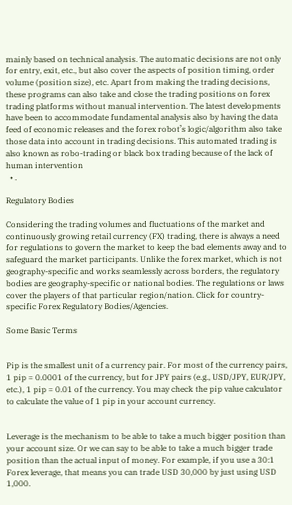mainly based on technical analysis. The automatic decisions are not only for entry, exit, etc., but also cover the aspects of position timing, order volume (position size), etc. Apart from making the trading decisions, these programs can also take and close the trading positions on forex trading platforms without manual intervention. The latest developments have been to accommodate fundamental analysis also by having the data feed of economic releases and the forex robot’s logic/algorithm also take those data into account in trading decisions. This automated trading is also known as robo-trading or black box trading because of the lack of human intervention
  • .

Regulatory Bodies

Considering the trading volumes and fluctuations of the market and continuously growing retail currency (FX) trading, there is always a need for regulations to govern the market to keep the bad elements away and to safeguard the market participants. Unlike the forex market, which is not geography-specific and works seamlessly across borders, the regulatory bodies are geography-specific or national bodies. The regulations or laws cover the players of that particular region/nation. Click for country-specific Forex Regulatory Bodies/Agencies.

Some Basic Terms


Pip is the smallest unit of a currency pair. For most of the currency pairs, 1 pip = 0.0001 of the currency, but for JPY pairs (e.g., USD/JPY, EUR/JPY, etc.), 1 pip = 0.01 of the currency. You may check the pip value calculator to calculate the value of 1 pip in your account currency.


Leverage is the mechanism to be able to take a much bigger position than your account size. Or we can say to be able to take a much bigger trade position than the actual input of money. For example, if you use a 30:1 Forex leverage, that means you can trade USD 30,000 by just using USD 1,000.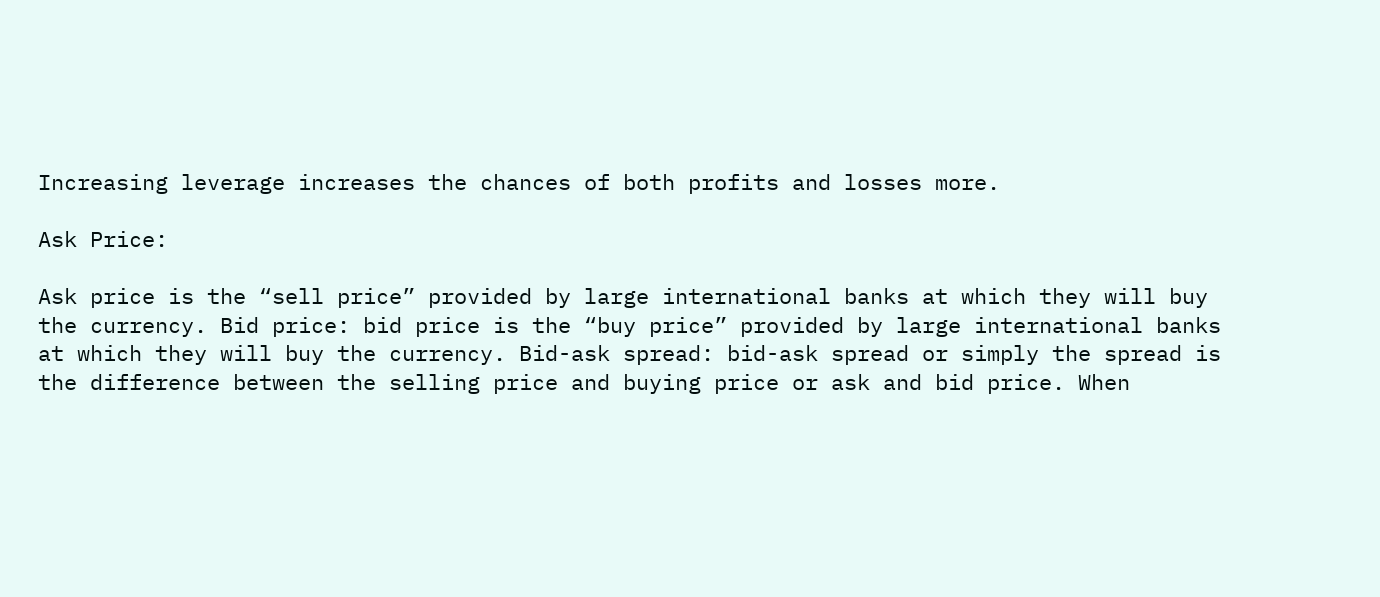Increasing leverage increases the chances of both profits and losses more.

Ask Price:

Ask price is the “sell price” provided by large international banks at which they will buy the currency. Bid price: bid price is the “buy price” provided by large international banks at which they will buy the currency. Bid-ask spread: bid-ask spread or simply the spread is the difference between the selling price and buying price or ask and bid price. When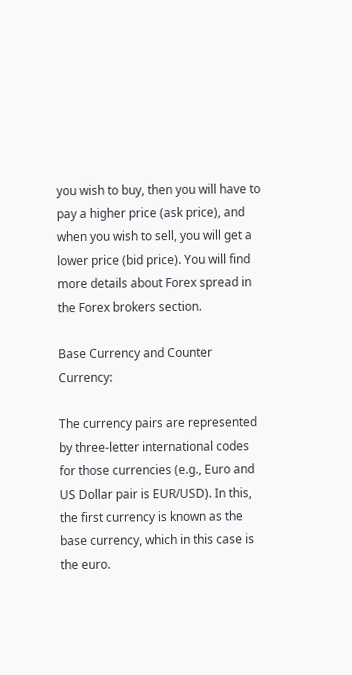you wish to buy, then you will have to pay a higher price (ask price), and when you wish to sell, you will get a lower price (bid price). You will find more details about Forex spread in the Forex brokers section.

Base Currency and Counter Currency:

The currency pairs are represented by three-letter international codes for those currencies (e.g., Euro and US Dollar pair is EUR/USD). In this, the first currency is known as the base currency, which in this case is the euro.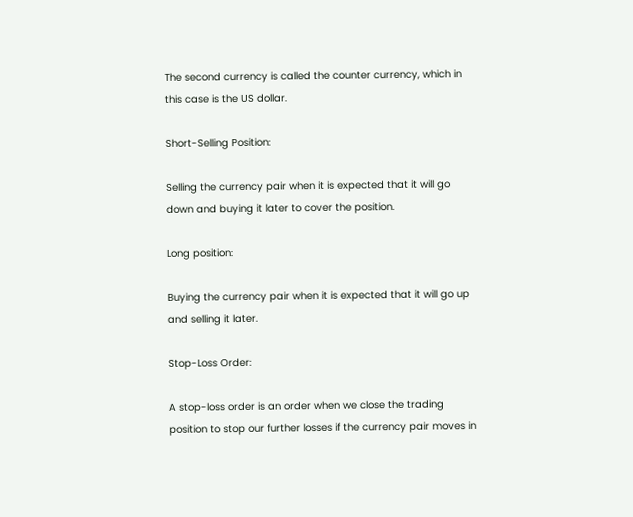The second currency is called the counter currency, which in this case is the US dollar.

Short-Selling Position:

Selling the currency pair when it is expected that it will go down and buying it later to cover the position.

Long position:

Buying the currency pair when it is expected that it will go up and selling it later.

Stop-Loss Order:

A stop-loss order is an order when we close the trading position to stop our further losses if the currency pair moves in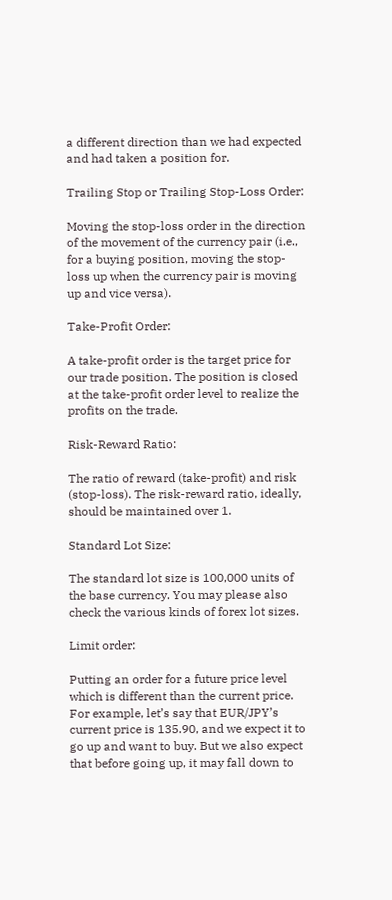a different direction than we had expected and had taken a position for.

Trailing Stop or Trailing Stop-Loss Order:

Moving the stop-loss order in the direction of the movement of the currency pair (i.e., for a buying position, moving the stop-loss up when the currency pair is moving up and vice versa).

Take-Profit Order:

A take-profit order is the target price for our trade position. The position is closed at the take-profit order level to realize the profits on the trade.

Risk-Reward Ratio:

The ratio of reward (take-profit) and risk (stop-loss). The risk-reward ratio, ideally, should be maintained over 1.

Standard Lot Size:

The standard lot size is 100,000 units of the base currency. You may please also check the various kinds of forex lot sizes.

Limit order:

Putting an order for a future price level which is different than the current price. For example, let’s say that EUR/JPY’s current price is 135.90, and we expect it to go up and want to buy. But we also expect that before going up, it may fall down to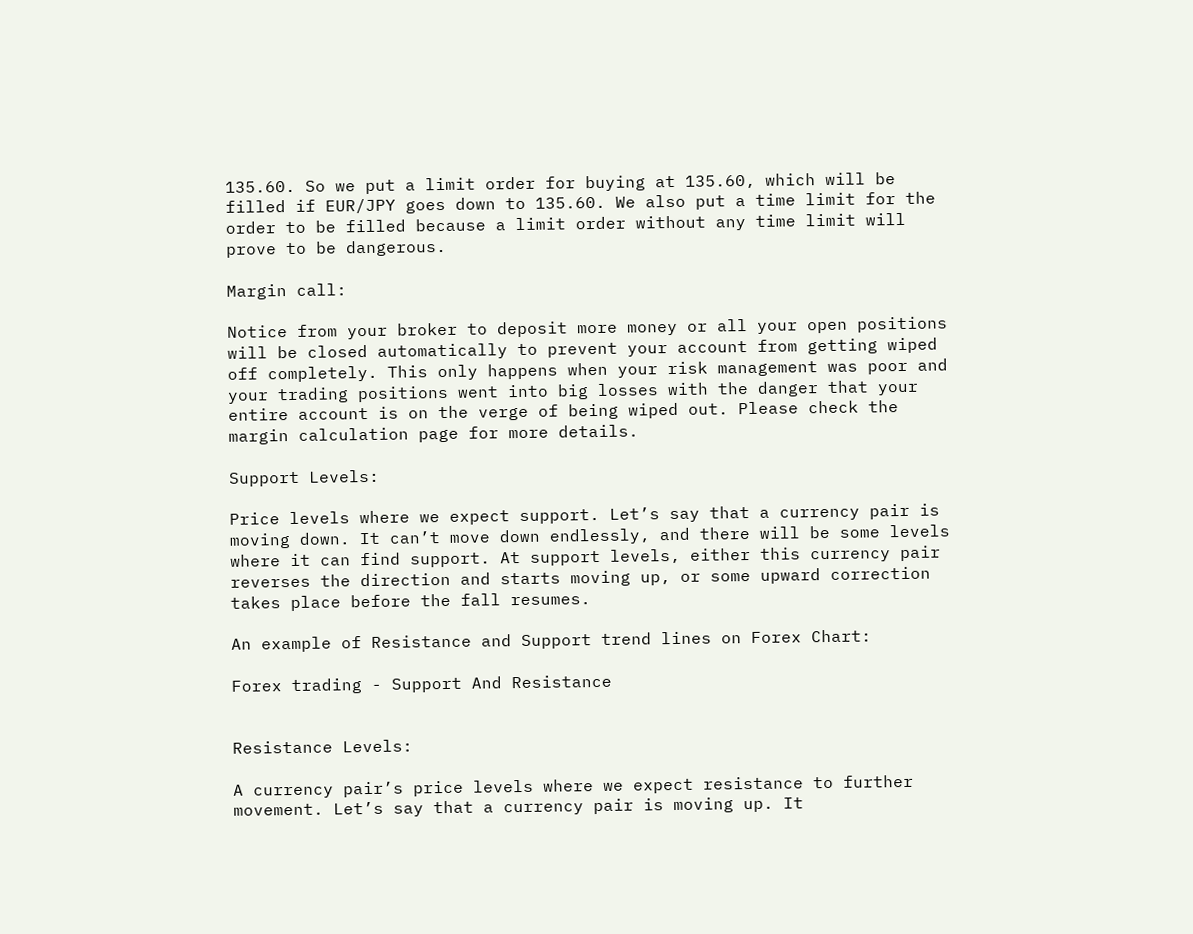135.60. So we put a limit order for buying at 135.60, which will be filled if EUR/JPY goes down to 135.60. We also put a time limit for the order to be filled because a limit order without any time limit will prove to be dangerous.

Margin call:

Notice from your broker to deposit more money or all your open positions will be closed automatically to prevent your account from getting wiped off completely. This only happens when your risk management was poor and your trading positions went into big losses with the danger that your entire account is on the verge of being wiped out. Please check the margin calculation page for more details.

Support Levels:

Price levels where we expect support. Let’s say that a currency pair is moving down. It can’t move down endlessly, and there will be some levels where it can find support. At support levels, either this currency pair reverses the direction and starts moving up, or some upward correction takes place before the fall resumes.

An example of Resistance and Support trend lines on Forex Chart:

Forex trading - Support And Resistance


Resistance Levels:

A currency pair’s price levels where we expect resistance to further movement. Let’s say that a currency pair is moving up. It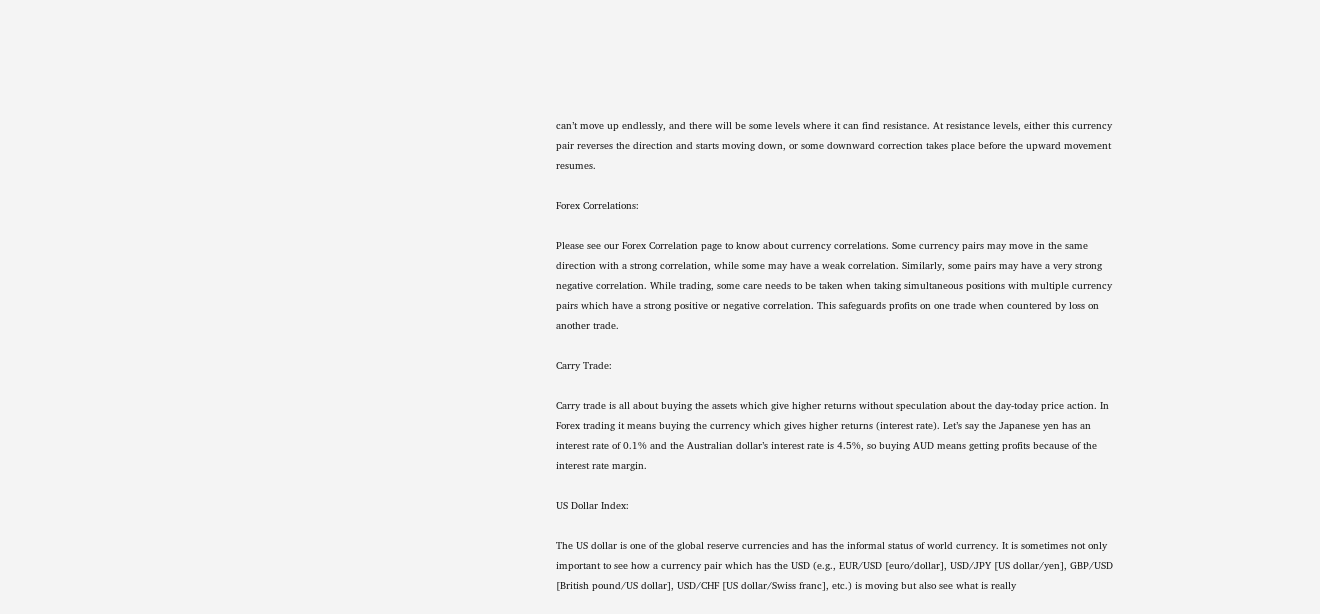can’t move up endlessly, and there will be some levels where it can find resistance. At resistance levels, either this currency pair reverses the direction and starts moving down, or some downward correction takes place before the upward movement resumes.

Forex Correlations:

Please see our Forex Correlation page to know about currency correlations. Some currency pairs may move in the same direction with a strong correlation, while some may have a weak correlation. Similarly, some pairs may have a very strong negative correlation. While trading, some care needs to be taken when taking simultaneous positions with multiple currency pairs which have a strong positive or negative correlation. This safeguards profits on one trade when countered by loss on another trade.

Carry Trade:

Carry trade is all about buying the assets which give higher returns without speculation about the day-today price action. In Forex trading it means buying the currency which gives higher returns (interest rate). Let’s say the Japanese yen has an interest rate of 0.1% and the Australian dollar’s interest rate is 4.5%, so buying AUD means getting profits because of the interest rate margin.

US Dollar Index:

The US dollar is one of the global reserve currencies and has the informal status of world currency. It is sometimes not only important to see how a currency pair which has the USD (e.g., EUR/USD [euro/dollar], USD/JPY [US dollar/yen], GBP/USD [British pound/US dollar], USD/CHF [US dollar/Swiss franc], etc.) is moving but also see what is really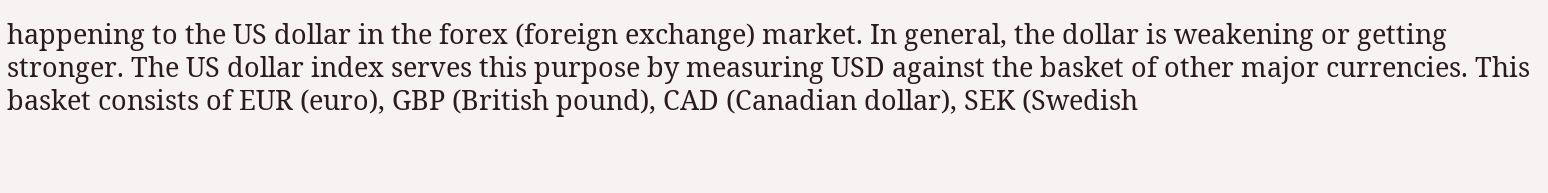happening to the US dollar in the forex (foreign exchange) market. In general, the dollar is weakening or getting stronger. The US dollar index serves this purpose by measuring USD against the basket of other major currencies. This basket consists of EUR (euro), GBP (British pound), CAD (Canadian dollar), SEK (Swedish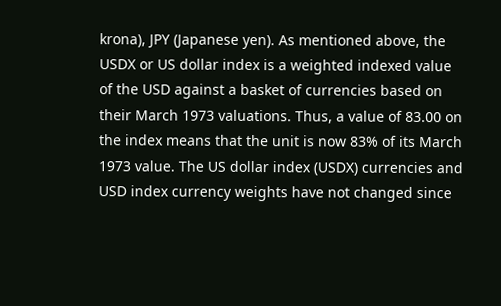krona), JPY (Japanese yen). As mentioned above, the USDX or US dollar index is a weighted indexed value of the USD against a basket of currencies based on their March 1973 valuations. Thus, a value of 83.00 on the index means that the unit is now 83% of its March 1973 value. The US dollar index (USDX) currencies and USD index currency weights have not changed since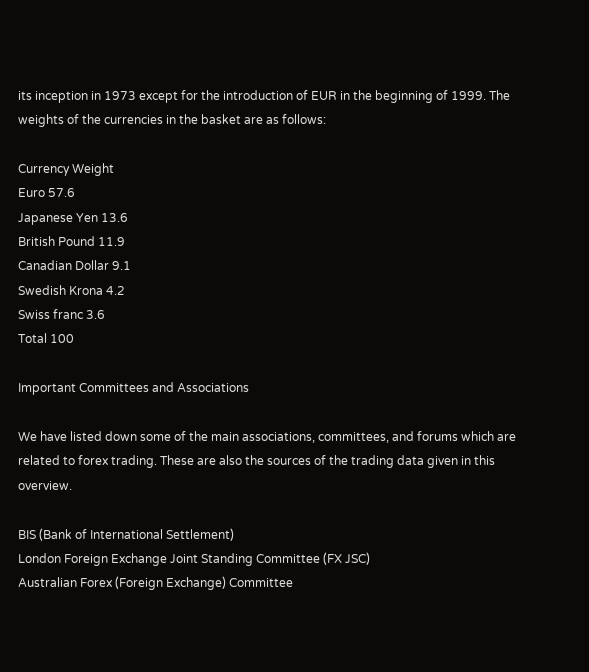its inception in 1973 except for the introduction of EUR in the beginning of 1999. The weights of the currencies in the basket are as follows:

Currency Weight
Euro 57.6
Japanese Yen 13.6
British Pound 11.9
Canadian Dollar 9.1
Swedish Krona 4.2
Swiss franc 3.6
Total 100

Important Committees and Associations

We have listed down some of the main associations, committees, and forums which are related to forex trading. These are also the sources of the trading data given in this overview.

BIS (Bank of International Settlement)
London Foreign Exchange Joint Standing Committee (FX JSC)
Australian Forex (Foreign Exchange) Committee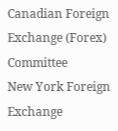Canadian Foreign Exchange (Forex) Committee
New York Foreign Exchange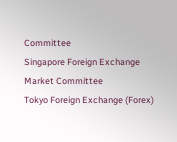Committee
Singapore Foreign Exchange Market Committee
Tokyo Foreign Exchange (Forex)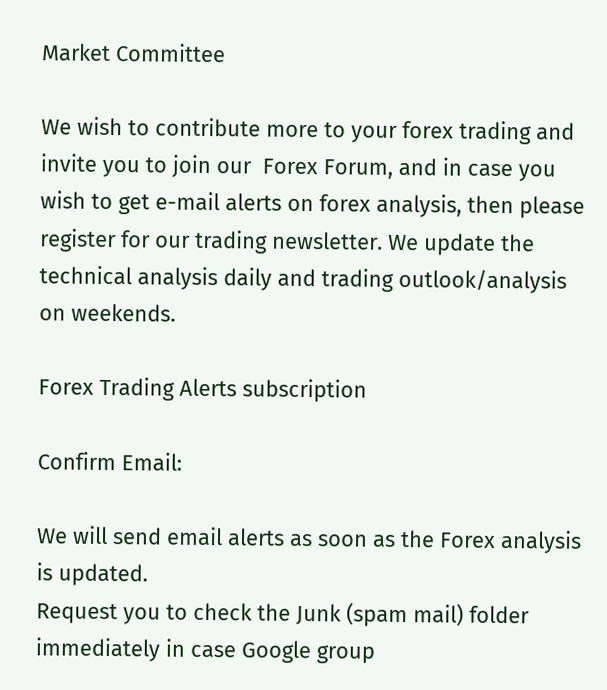Market Committee

We wish to contribute more to your forex trading and invite you to join our  Forex Forum, and in case you wish to get e-mail alerts on forex analysis, then please register for our trading newsletter. We update the technical analysis daily and trading outlook/analysis on weekends.

Forex Trading Alerts subscription

Confirm Email:

We will send email alerts as soon as the Forex analysis is updated.
Request you to check the Junk (spam mail) folder immediately in case Google group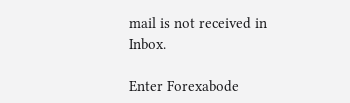mail is not received in Inbox.

Enter Forexabode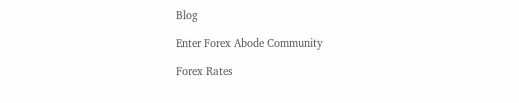Blog

Enter Forex Abode Community

Forex Rates